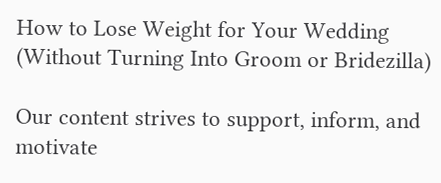How to Lose Weight for Your Wedding (Without Turning Into Groom or Bridezilla)

Our content strives to support, inform, and motivate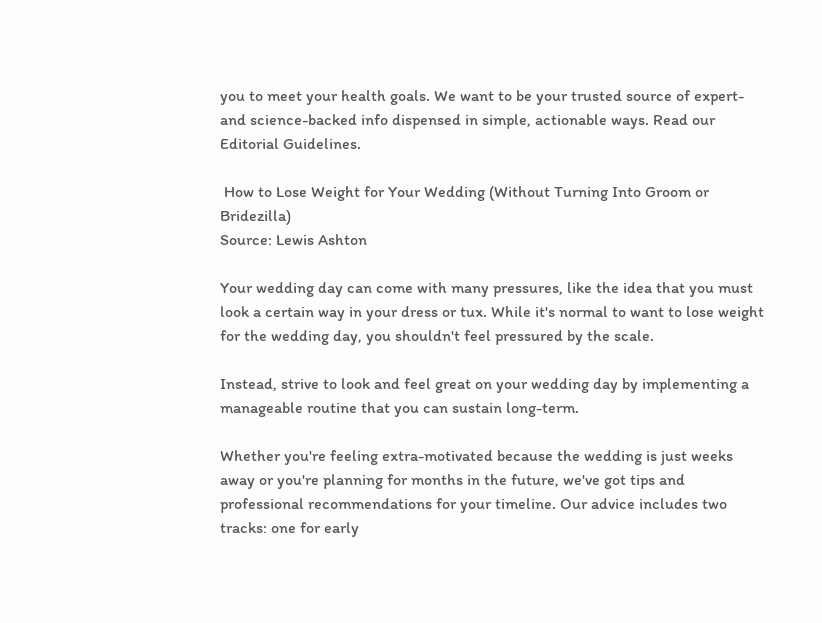you to meet your health goals. We want to be your trusted source of expert- and science-backed info dispensed in simple, actionable ways. Read our Editorial Guidelines.

 How to Lose Weight for Your Wedding (Without Turning Into Groom or Bridezilla)
Source: Lewis Ashton

Your wedding day can come with many pressures, like the idea that you must look a certain way in your dress or tux. While it's normal to want to lose weight for the wedding day, you shouldn't feel pressured by the scale.

Instead, strive to look and feel great on your wedding day by implementing a manageable routine that you can sustain long-term.

Whether you're feeling extra-motivated because the wedding is just weeks away or you're planning for months in the future, we've got tips and professional recommendations for your timeline. Our advice includes two tracks: one for early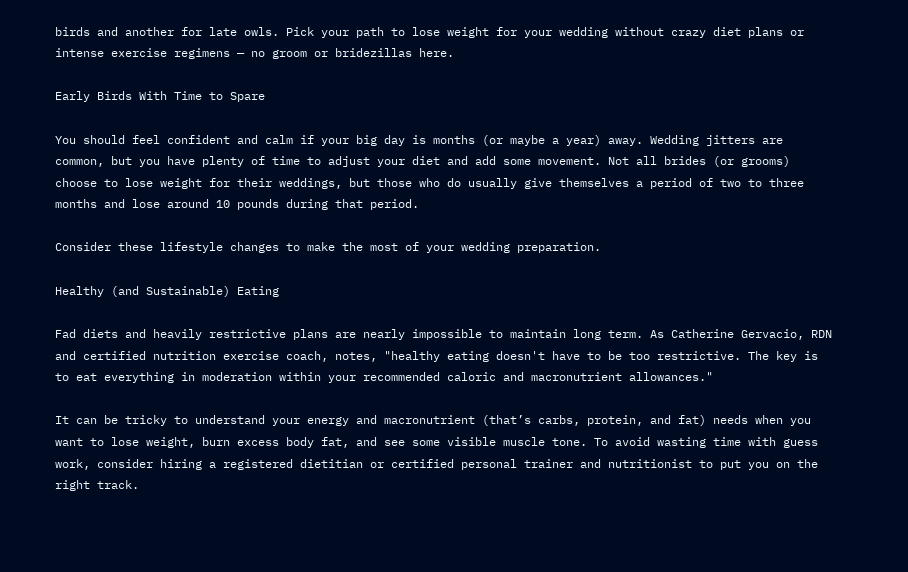birds and another for late owls. Pick your path to lose weight for your wedding without crazy diet plans or intense exercise regimens — no groom or bridezillas here.

Early Birds With Time to Spare

You should feel confident and calm if your big day is months (or maybe a year) away. Wedding jitters are common, but you have plenty of time to adjust your diet and add some movement. Not all brides (or grooms) choose to lose weight for their weddings, but those who do usually give themselves a period of two to three months and lose around 10 pounds during that period.

Consider these lifestyle changes to make the most of your wedding preparation.

Healthy (and Sustainable) Eating

Fad diets and heavily restrictive plans are nearly impossible to maintain long term. As Catherine Gervacio, RDN and certified nutrition exercise coach, notes, "healthy eating doesn't have to be too restrictive. The key is to eat everything in moderation within your recommended caloric and macronutrient allowances."

It can be tricky to understand your energy and macronutrient (that’s carbs, protein, and fat) needs when you want to lose weight, burn excess body fat, and see some visible muscle tone. To avoid wasting time with guess work, consider hiring a registered dietitian or certified personal trainer and nutritionist to put you on the right track.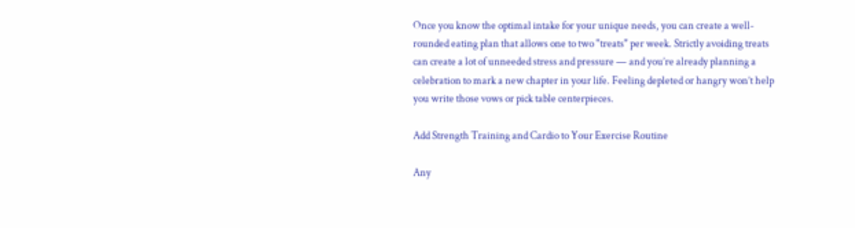Once you know the optimal intake for your unique needs, you can create a well-rounded eating plan that allows one to two "treats" per week. Strictly avoiding treats can create a lot of unneeded stress and pressure — and you’re already planning a celebration to mark a new chapter in your life. Feeling depleted or hangry won’t help you write those vows or pick table centerpieces.

Add Strength Training and Cardio to Your Exercise Routine

Any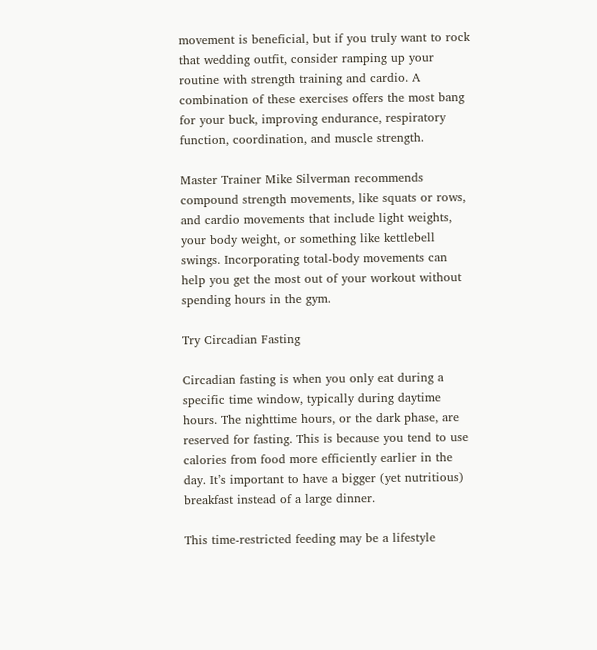movement is beneficial, but if you truly want to rock that wedding outfit, consider ramping up your routine with strength training and cardio. A combination of these exercises offers the most bang for your buck, improving endurance, respiratory function, coordination, and muscle strength.

Master Trainer Mike Silverman recommends compound strength movements, like squats or rows, and cardio movements that include light weights, your body weight, or something like kettlebell swings. Incorporating total-body movements can help you get the most out of your workout without spending hours in the gym.

Try Circadian Fasting

Circadian fasting is when you only eat during a specific time window, typically during daytime hours. The nighttime hours, or the dark phase, are reserved for fasting. This is because you tend to use calories from food more efficiently earlier in the day. It’s important to have a bigger (yet nutritious) breakfast instead of a large dinner.

This time-restricted feeding may be a lifestyle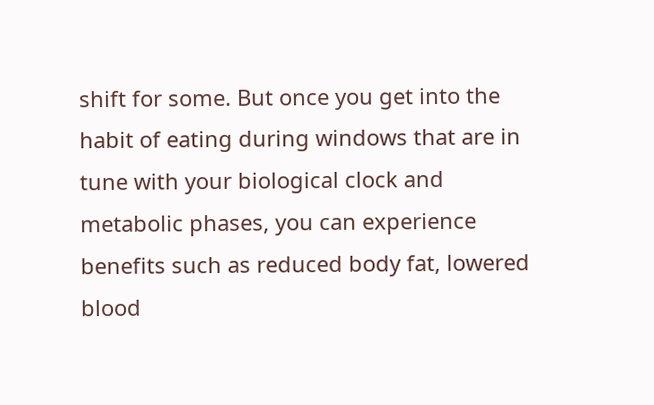shift for some. But once you get into the habit of eating during windows that are in tune with your biological clock and metabolic phases, you can experience benefits such as reduced body fat, lowered blood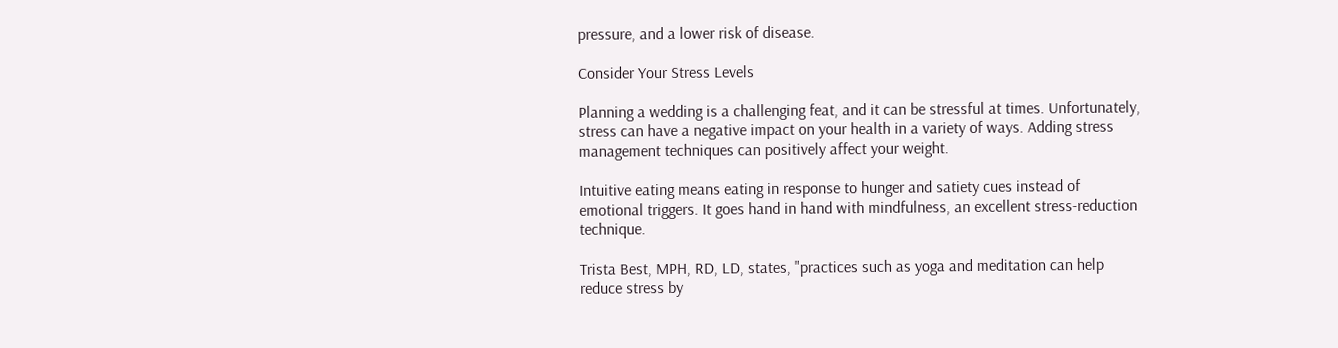pressure, and a lower risk of disease.

Consider Your Stress Levels

Planning a wedding is a challenging feat, and it can be stressful at times. Unfortunately, stress can have a negative impact on your health in a variety of ways. Adding stress management techniques can positively affect your weight.

Intuitive eating means eating in response to hunger and satiety cues instead of emotional triggers. It goes hand in hand with mindfulness, an excellent stress-reduction technique.

Trista Best, MPH, RD, LD, states, "practices such as yoga and meditation can help reduce stress by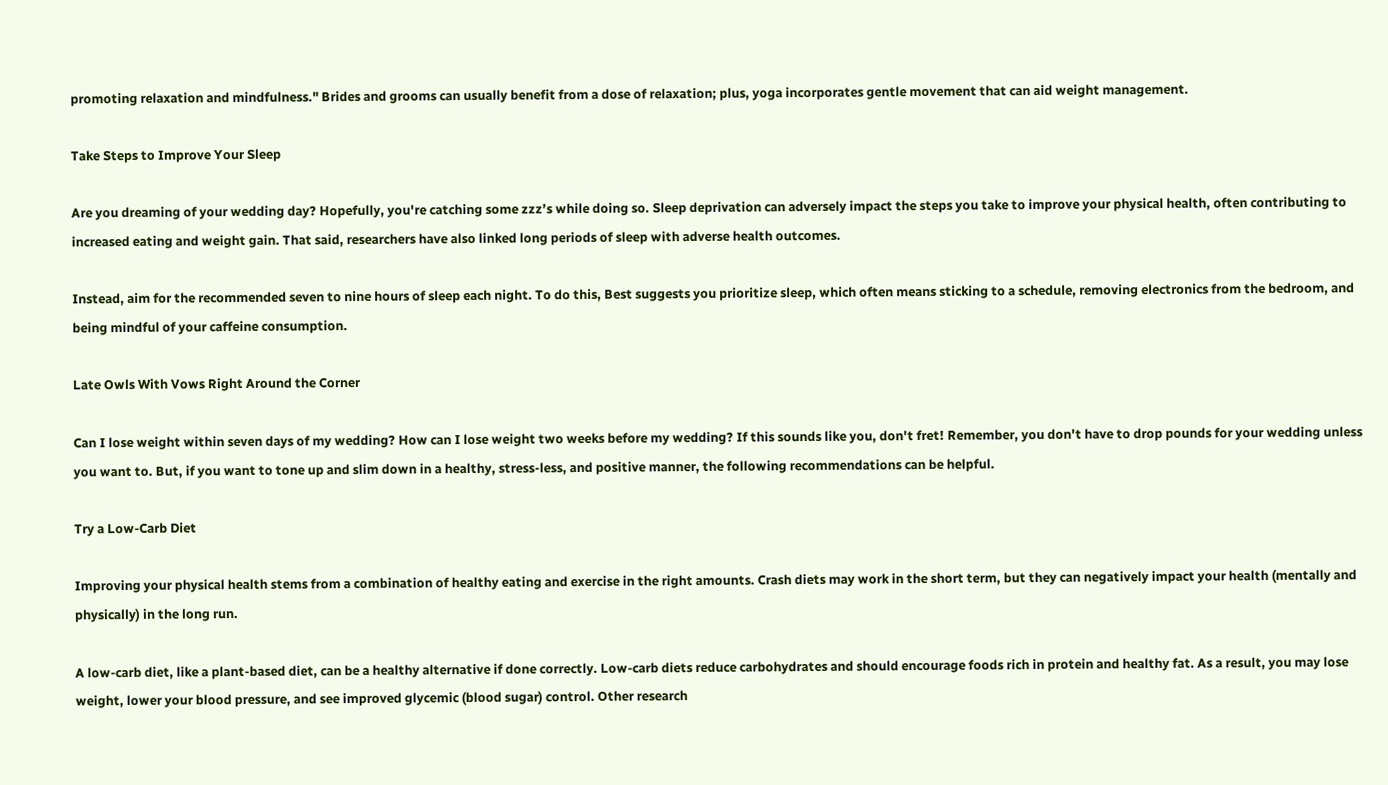promoting relaxation and mindfulness." Brides and grooms can usually benefit from a dose of relaxation; plus, yoga incorporates gentle movement that can aid weight management.

Take Steps to Improve Your Sleep

Are you dreaming of your wedding day? Hopefully, you're catching some zzz’s while doing so. Sleep deprivation can adversely impact the steps you take to improve your physical health, often contributing to increased eating and weight gain. That said, researchers have also linked long periods of sleep with adverse health outcomes.

Instead, aim for the recommended seven to nine hours of sleep each night. To do this, Best suggests you prioritize sleep, which often means sticking to a schedule, removing electronics from the bedroom, and being mindful of your caffeine consumption.

Late Owls With Vows Right Around the Corner

Can I lose weight within seven days of my wedding? How can I lose weight two weeks before my wedding? If this sounds like you, don't fret! Remember, you don't have to drop pounds for your wedding unless you want to. But, if you want to tone up and slim down in a healthy, stress-less, and positive manner, the following recommendations can be helpful.

Try a Low-Carb Diet

Improving your physical health stems from a combination of healthy eating and exercise in the right amounts. Crash diets may work in the short term, but they can negatively impact your health (mentally and physically) in the long run.

A low-carb diet, like a plant-based diet, can be a healthy alternative if done correctly. Low-carb diets reduce carbohydrates and should encourage foods rich in protein and healthy fat. As a result, you may lose weight, lower your blood pressure, and see improved glycemic (blood sugar) control. Other research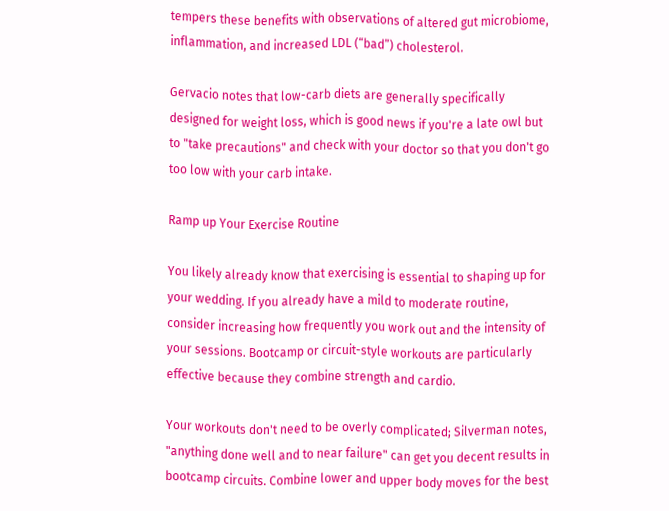tempers these benefits with observations of altered gut microbiome, inflammation, and increased LDL (“bad”) cholesterol.

Gervacio notes that low-carb diets are generally specifically designed for weight loss, which is good news if you're a late owl but to "take precautions" and check with your doctor so that you don't go too low with your carb intake.

Ramp up Your Exercise Routine

You likely already know that exercising is essential to shaping up for your wedding. If you already have a mild to moderate routine, consider increasing how frequently you work out and the intensity of your sessions. Bootcamp or circuit-style workouts are particularly effective because they combine strength and cardio.

Your workouts don't need to be overly complicated; Silverman notes, "anything done well and to near failure" can get you decent results in bootcamp circuits. Combine lower and upper body moves for the best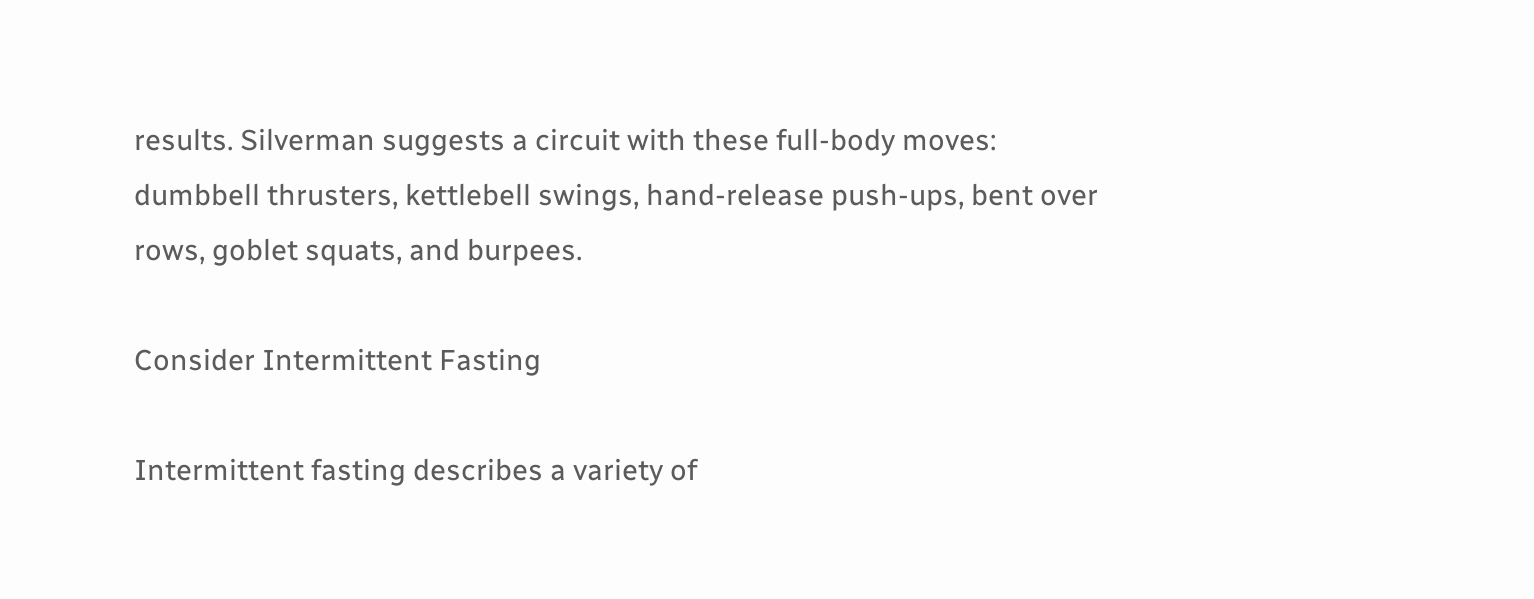results. Silverman suggests a circuit with these full-body moves: dumbbell thrusters, kettlebell swings, hand-release push-ups, bent over rows, goblet squats, and burpees.

Consider Intermittent Fasting

Intermittent fasting describes a variety of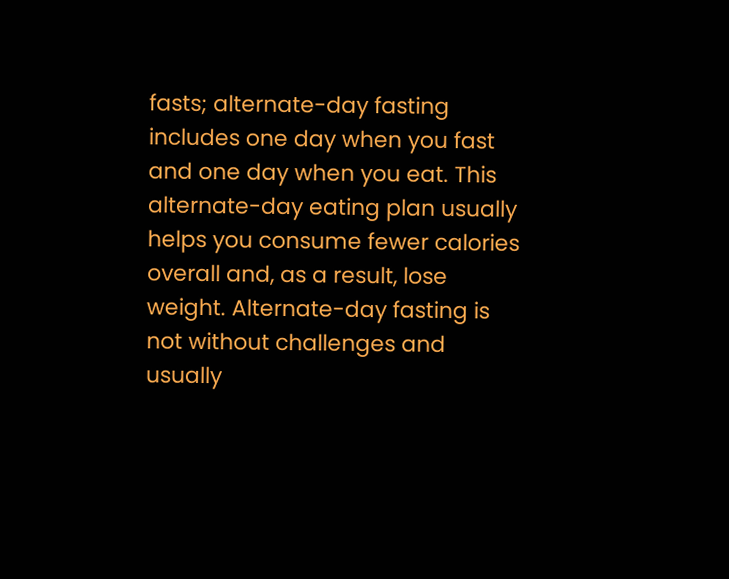fasts; alternate-day fasting includes one day when you fast and one day when you eat. This alternate-day eating plan usually helps you consume fewer calories overall and, as a result, lose weight. Alternate-day fasting is not without challenges and usually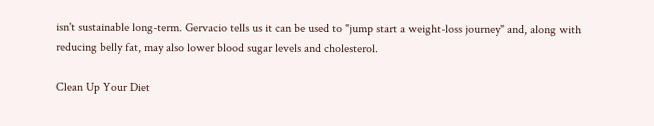isn't sustainable long-term. Gervacio tells us it can be used to "jump start a weight-loss journey" and, along with reducing belly fat, may also lower blood sugar levels and cholesterol.

Clean Up Your Diet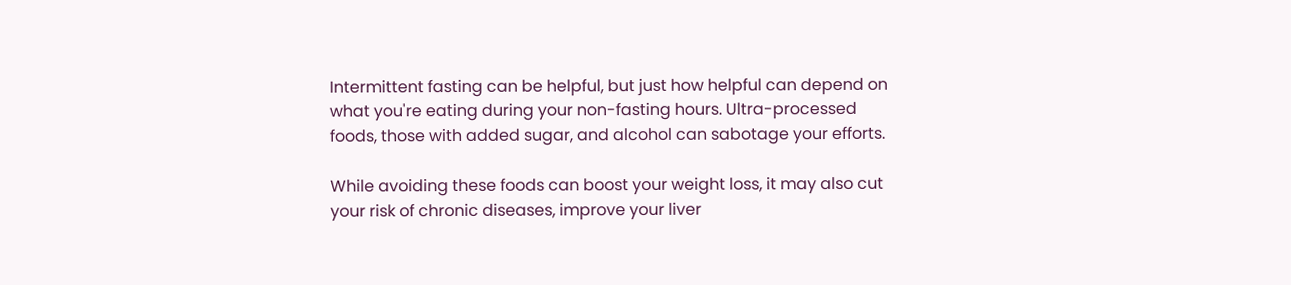Intermittent fasting can be helpful, but just how helpful can depend on what you're eating during your non-fasting hours. Ultra-processed foods, those with added sugar, and alcohol can sabotage your efforts.

While avoiding these foods can boost your weight loss, it may also cut your risk of chronic diseases, improve your liver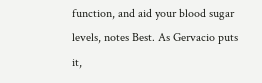function, and aid your blood sugar levels, notes Best. As Gervacio puts it,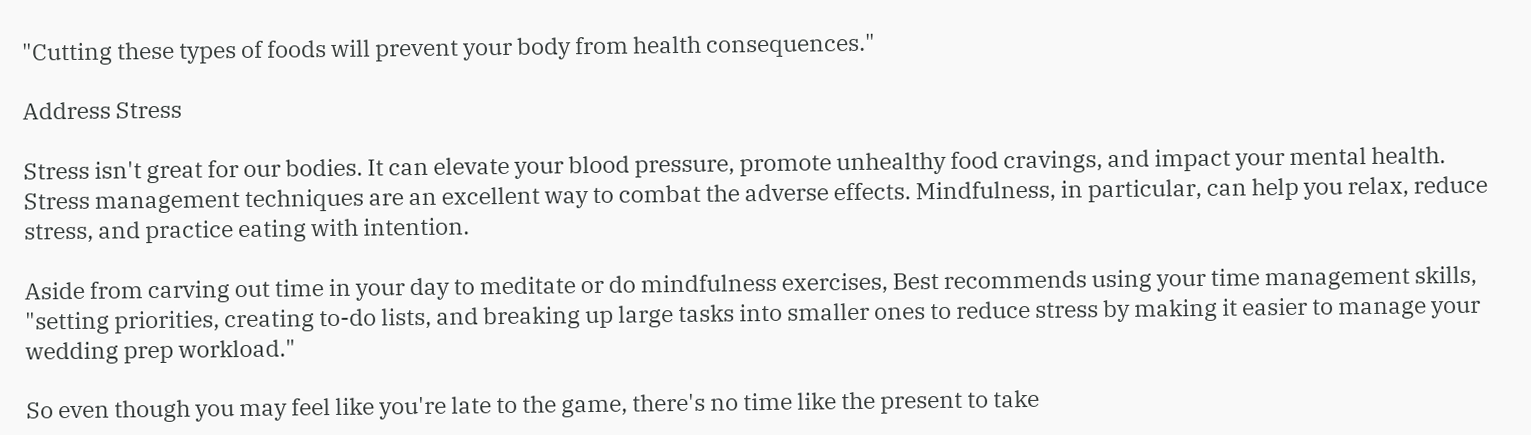"Cutting these types of foods will prevent your body from health consequences."

Address Stress

Stress isn't great for our bodies. It can elevate your blood pressure, promote unhealthy food cravings, and impact your mental health. Stress management techniques are an excellent way to combat the adverse effects. Mindfulness, in particular, can help you relax, reduce stress, and practice eating with intention.

Aside from carving out time in your day to meditate or do mindfulness exercises, Best recommends using your time management skills, "setting priorities, creating to-do lists, and breaking up large tasks into smaller ones to reduce stress by making it easier to manage your wedding prep workload."

So even though you may feel like you're late to the game, there's no time like the present to take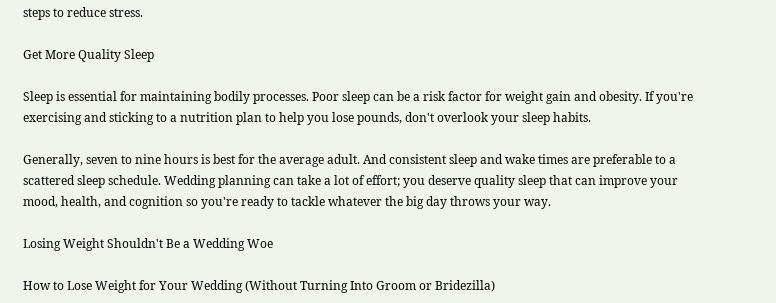steps to reduce stress.

Get More Quality Sleep

Sleep is essential for maintaining bodily processes. Poor sleep can be a risk factor for weight gain and obesity. If you're exercising and sticking to a nutrition plan to help you lose pounds, don't overlook your sleep habits.

Generally, seven to nine hours is best for the average adult. And consistent sleep and wake times are preferable to a scattered sleep schedule. Wedding planning can take a lot of effort; you deserve quality sleep that can improve your mood, health, and cognition so you're ready to tackle whatever the big day throws your way.

Losing Weight Shouldn't Be a Wedding Woe

How to Lose Weight for Your Wedding (Without Turning Into Groom or Bridezilla)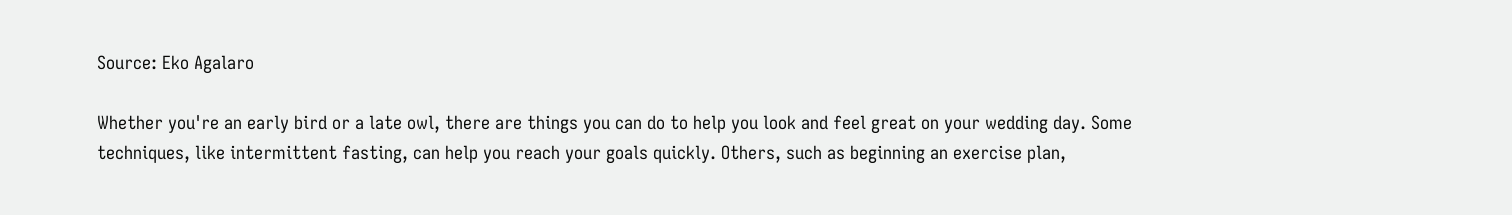Source: Eko Agalaro

Whether you're an early bird or a late owl, there are things you can do to help you look and feel great on your wedding day. Some techniques, like intermittent fasting, can help you reach your goals quickly. Others, such as beginning an exercise plan,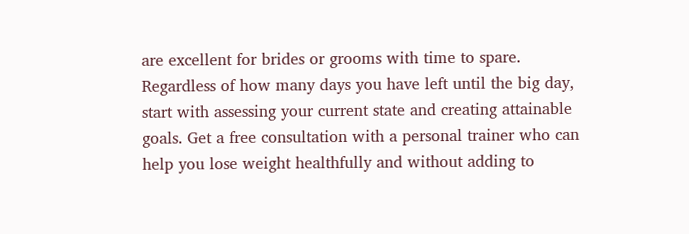are excellent for brides or grooms with time to spare.  Regardless of how many days you have left until the big day, start with assessing your current state and creating attainable goals. Get a free consultation with a personal trainer who can help you lose weight healthfully and without adding to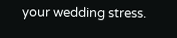your wedding stress.